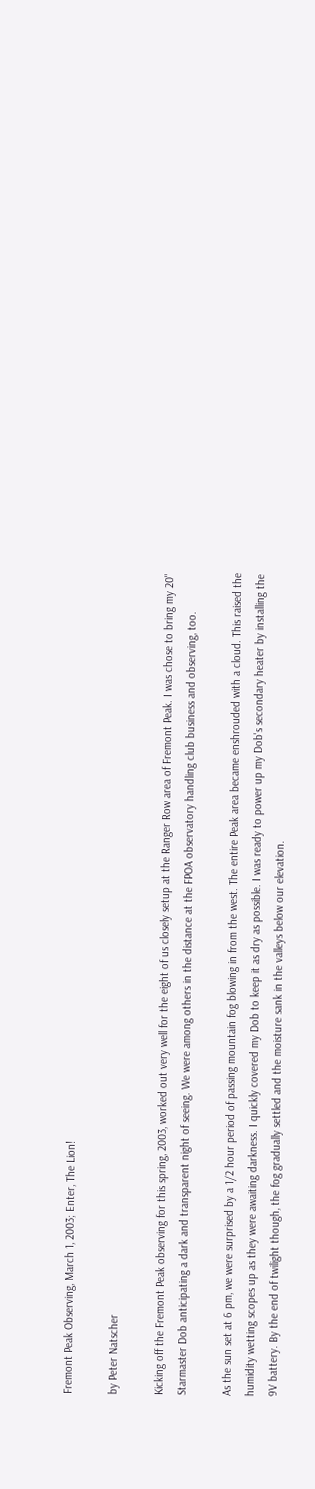Fremont Peak Observing, March 1, 2003; Enter, The Lion!

by Peter Natscher

Kicking off the Fremont Peak observing for this spring, 2003, worked out very well for the eight of us closely setup at the Ranger Row area of Fremont Peak. I was chose to bring my 20" Starmaster Dob anticipating a dark and transparent night of seeing. We were among others in the distance at the FPOA observatory handling club business and observing, too.

As the sun set at 6 pm, we were surprised by a 1/2 hour period of passing mountain fog blowing in from the west. The entire Peak area became enshrouded with a cloud. This raised the humidity wetting scopes up as they were awaiting darkness. I quickly covered my Dob to keep it as dry as possible. I was ready to power up my Dob's secondary heater by installing the 9V battery. By the end of twilight though, the fog gradually settled and the moisture sank in the valleys below our elevation.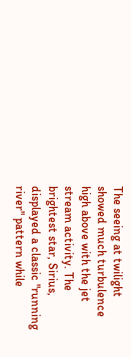The seeing at twilight showed much turbulence high above with the jet stream activity. The brightest star, Sirius, displayed a classic "running river" pattern while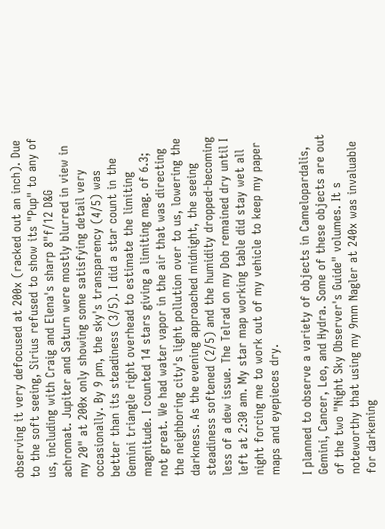observing it very defocused at 200x (racked out an inch). Due to the soft seeing, Sirius refused to show its "Pup" to any of us, including with Craig and Elena's sharp 8"f/12 D&G achromat. Jupiter and Saturn were mostly blurred in view in my 20" at 200x only showing some satisfying detail very occasionally. By 9 pm, the sky's transparency (4/5) was better than its steadiness (3/5). I did a star count in the Gemini triangle right overhead to estimate the limiting magnitude. I counted 14 stars giving a limiting mag. of 6.3; not great. We had water vapor in the air that was directing the neighboring city's light pollution over to us, lowering the darkness. As the evening approached midnight, the seeing steadiness softened (2/5) and the humidity dropped-becoming less of a dew issue. The Telrad on my Dob remained dry until I left at 2:30 am. My star map working table did stay wet all night forcing me to work out of my vehicle to keep my paper maps and eyepieces dry.

I planned to observe a variety of objects in Camelopardalis, Gemini, Cancer, Leo, and Hydra. Some of these objects are out of the two "Night Sky Observer's Guide" volumes. It s noteworthy that using my 9mm Nagler at 240x was invaluable for darkening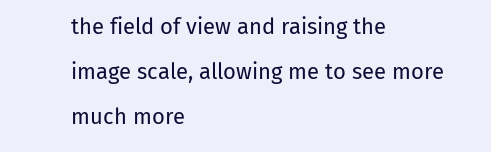the field of view and raising the image scale, allowing me to see more much more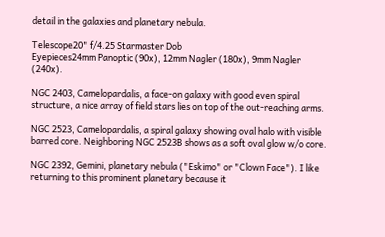detail in the galaxies and planetary nebula.

Telescope20" f/4.25 Starmaster Dob
Eyepieces24mm Panoptic (90x), 12mm Nagler (180x), 9mm Nagler (240x).

NGC 2403, Camelopardalis, a face-on galaxy with good even spiral structure, a nice array of field stars lies on top of the out-reaching arms.

NGC 2523, Camelopardalis, a spiral galaxy showing oval halo with visible barred core. Neighboring NGC 2523B shows as a soft oval glow w/o core.

NGC 2392, Gemini, planetary nebula ("Eskimo" or "Clown Face"). I like returning to this prominent planetary because it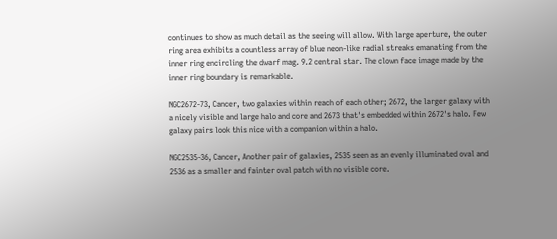continues to show as much detail as the seeing will allow. With large aperture, the outer ring area exhibits a countless array of blue neon-like radial streaks emanating from the inner ring encircling the dwarf mag. 9.2 central star. The clown face image made by the inner ring boundary is remarkable.

NGC2672-73, Cancer, two galaxies within reach of each other; 2672, the larger galaxy with a nicely visible and large halo and core and 2673 that's embedded within 2672's halo. Few galaxy pairs look this nice with a companion within a halo.

NGC2535-36, Cancer, Another pair of galaxies, 2535 seen as an evenly illuminated oval and 2536 as a smaller and fainter oval patch with no visible core.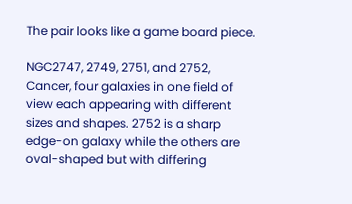The pair looks like a game board piece.

NGC2747, 2749, 2751, and 2752, Cancer, four galaxies in one field of view each appearing with different sizes and shapes. 2752 is a sharp edge-on galaxy while the others are oval-shaped but with differing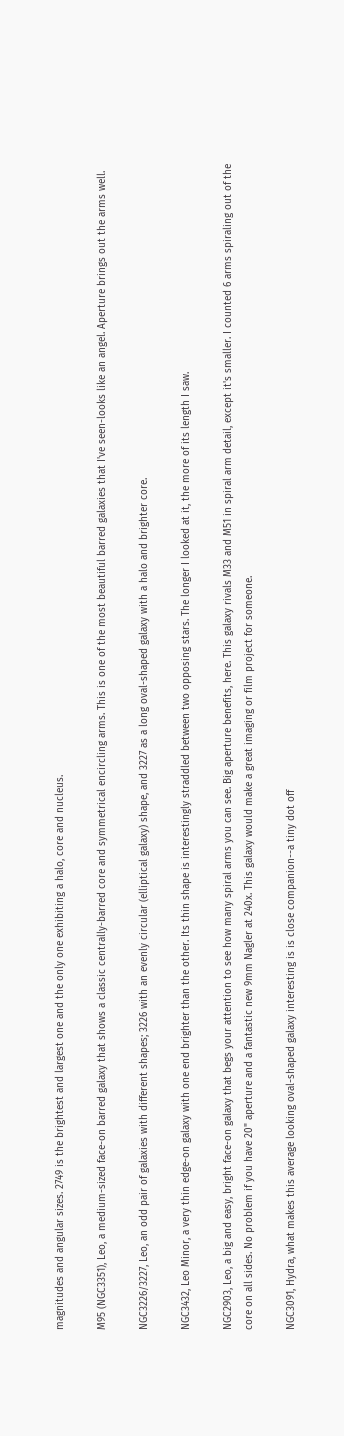magnitudes and angular sizes. 2749 is the brightest and largest one and the only one exhibiting a halo, core and nucleus.

M95 (NGC3351), Leo, a medium-sized face-on barred galaxy that shows a classic centrally-barred core and symmetrical encircling arms. This is one of the most beautiful barred galaxies that I've seen-looks like an angel. Aperture brings out the arms well.

NGC3226/3227, Leo, an odd pair of galaxies with different shapes; 3226 with an evenly circular (elliptical galaxy) shape, and 3227 as a long oval-shaped galaxy with a halo and brighter core.

NGC3432, Leo Minor, a very thin edge-on galaxy with one end brighter than the other. Its thin shape is interestingly straddled between two opposing stars. The longer I looked at it, the more of its length I saw.

NGC2903, Leo, a big and easy, bright face-on galaxy that begs your attention to see how many spiral arms you can see. Big aperture benefits, here. This galaxy rivals M33 and M51 in spiral arm detail, except it's smaller. I counted 6 arms spiraling out of the core on all sides. No problem if you have 20" aperture and a fantastic new 9mm Nagler at 240x. This galaxy would make a great imaging or film project for someone.

NGC3091, Hydra, what makes this average looking oval-shaped galaxy interesting is is close companion--a tiny dot off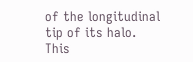of the longitudinal tip of its halo. This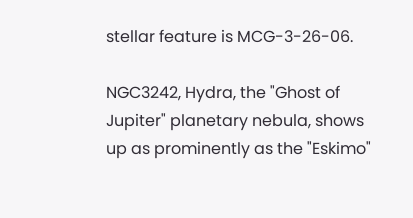stellar feature is MCG-3-26-06.

NGC3242, Hydra, the "Ghost of Jupiter" planetary nebula, shows up as prominently as the "Eskimo"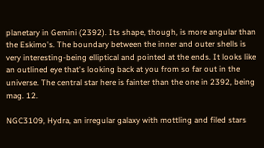planetary in Gemini (2392). Its shape, though, is more angular than the Eskimo's. The boundary between the inner and outer shells is very interesting-being elliptical and pointed at the ends. It looks like an outlined eye that's looking back at you from so far out in the universe. The central star here is fainter than the one in 2392, being mag. 12.

NGC3109, Hydra, an irregular galaxy with mottling and filed stars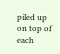piled up on top of each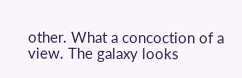other. What a concoction of a view. The galaxy looks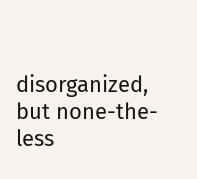disorganized, but none-the-less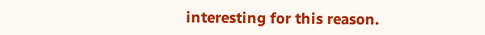interesting for this reason.